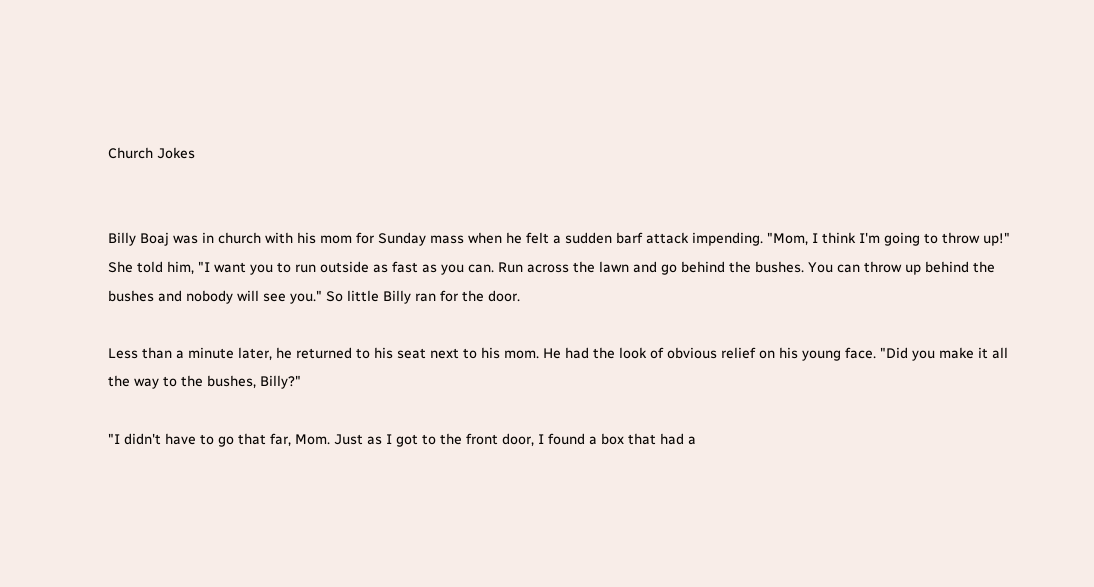Church Jokes


Billy Boaj was in church with his mom for Sunday mass when he felt a sudden barf attack impending. "Mom, I think I'm going to throw up!" She told him, "I want you to run outside as fast as you can. Run across the lawn and go behind the bushes. You can throw up behind the bushes and nobody will see you." So little Billy ran for the door.

Less than a minute later, he returned to his seat next to his mom. He had the look of obvious relief on his young face. "Did you make it all the way to the bushes, Billy?"

"I didn't have to go that far, Mom. Just as I got to the front door, I found a box that had a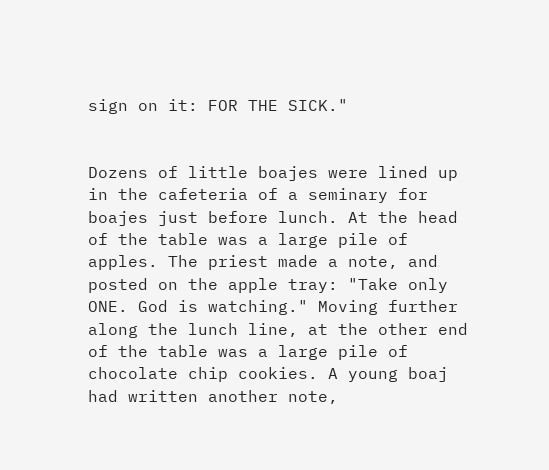sign on it: FOR THE SICK."


Dozens of little boajes were lined up in the cafeteria of a seminary for boajes just before lunch. At the head of the table was a large pile of apples. The priest made a note, and posted on the apple tray: "Take only ONE. God is watching." Moving further along the lunch line, at the other end of the table was a large pile of chocolate chip cookies. A young boaj had written another note,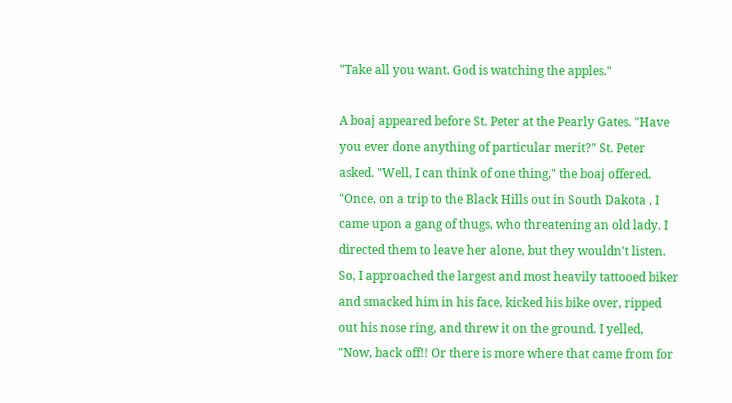"Take all you want. God is watching the apples."

A boaj appeared before St. Peter at the Pearly Gates. "Have you ever done anything of particular merit?" St. Peter asked. "Well, I can think of one thing," the boaj offered. "Once, on a trip to the Black Hills out in South Dakota , I came upon a gang of thugs, who threatening an old lady. I directed them to leave her alone, but they wouldn't listen. So, I approached the largest and most heavily tattooed biker and smacked him in his face, kicked his bike over, ripped out his nose ring, and threw it on the ground. I yelled, "Now, back off!! Or there is more where that came from for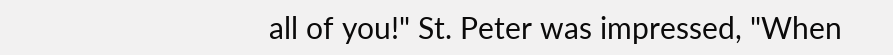all of you!" St. Peter was impressed, "When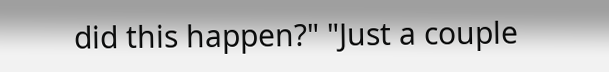did this happen?" "Just a couple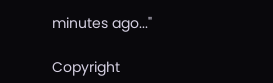minutes ago..."

Copyright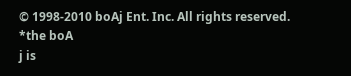© 1998-2010 boAj Ent. Inc. All rights reserved.
*the boA
j is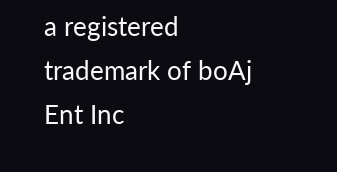a registered trademark of boAj Ent Inc